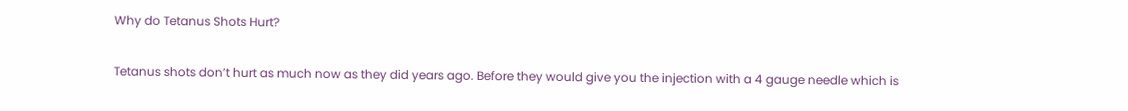Why do Tetanus Shots Hurt?

Tetanus shots don’t hurt as much now as they did years ago. Before they would give you the injection with a 4 gauge needle which is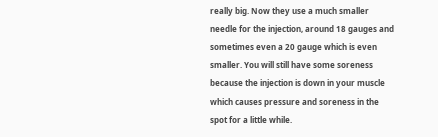really big. Now they use a much smaller needle for the injection, around 18 gauges and sometimes even a 20 gauge which is even smaller. You will still have some soreness because the injection is down in your muscle which causes pressure and soreness in the spot for a little while.